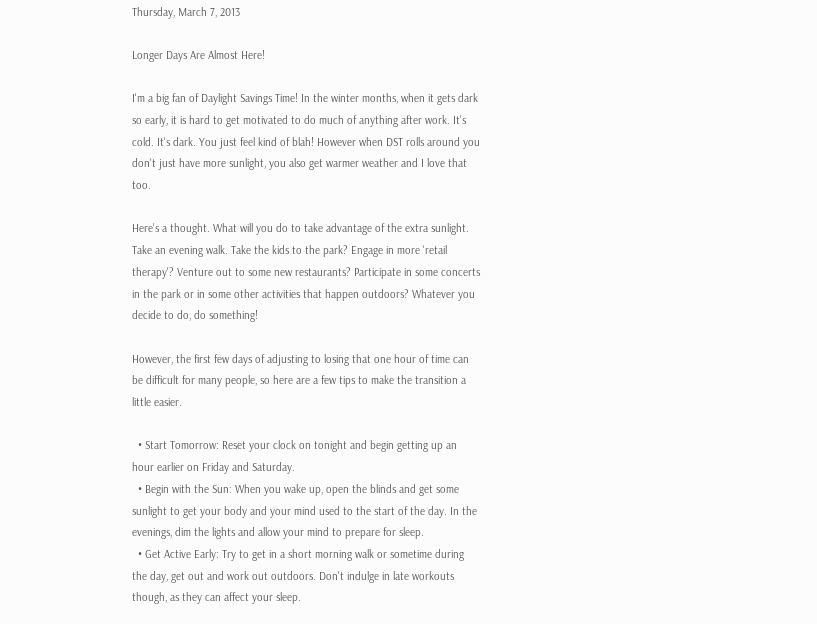Thursday, March 7, 2013

Longer Days Are Almost Here!

I'm a big fan of Daylight Savings Time! In the winter months, when it gets dark so early, it is hard to get motivated to do much of anything after work. It's cold. It's dark. You just feel kind of blah! However when DST rolls around you don't just have more sunlight, you also get warmer weather and I love that too.

Here's a thought. What will you do to take advantage of the extra sunlight. Take an evening walk. Take the kids to the park? Engage in more 'retail therapy'? Venture out to some new restaurants? Participate in some concerts in the park or in some other activities that happen outdoors? Whatever you decide to do, do something!

However, the first few days of adjusting to losing that one hour of time can be difficult for many people, so here are a few tips to make the transition a little easier.

  • Start Tomorrow: Reset your clock on tonight and begin getting up an hour earlier on Friday and Saturday.
  • Begin with the Sun: When you wake up, open the blinds and get some sunlight to get your body and your mind used to the start of the day. In the evenings, dim the lights and allow your mind to prepare for sleep.
  • Get Active Early: Try to get in a short morning walk or sometime during the day, get out and work out outdoors. Don't indulge in late workouts though, as they can affect your sleep.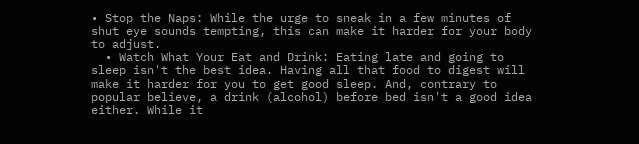• Stop the Naps: While the urge to sneak in a few minutes of shut eye sounds tempting, this can make it harder for your body to adjust.
  • Watch What Your Eat and Drink: Eating late and going to sleep isn't the best idea. Having all that food to digest will make it harder for you to get good sleep. And, contrary to popular believe, a drink (alcohol) before bed isn't a good idea either. While it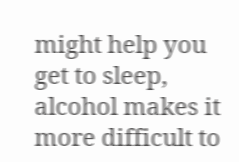might help you get to sleep, alcohol makes it more difficult to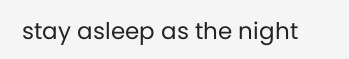stay asleep as the night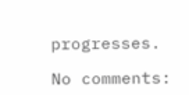progresses.

No comments: